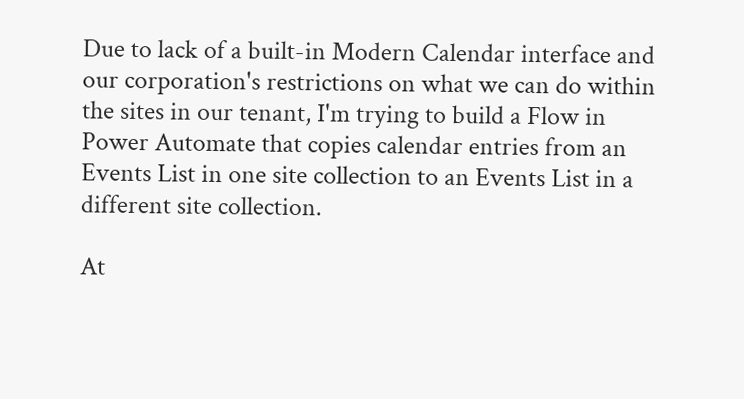Due to lack of a built-in Modern Calendar interface and our corporation's restrictions on what we can do within the sites in our tenant, I'm trying to build a Flow in Power Automate that copies calendar entries from an Events List in one site collection to an Events List in a different site collection.

At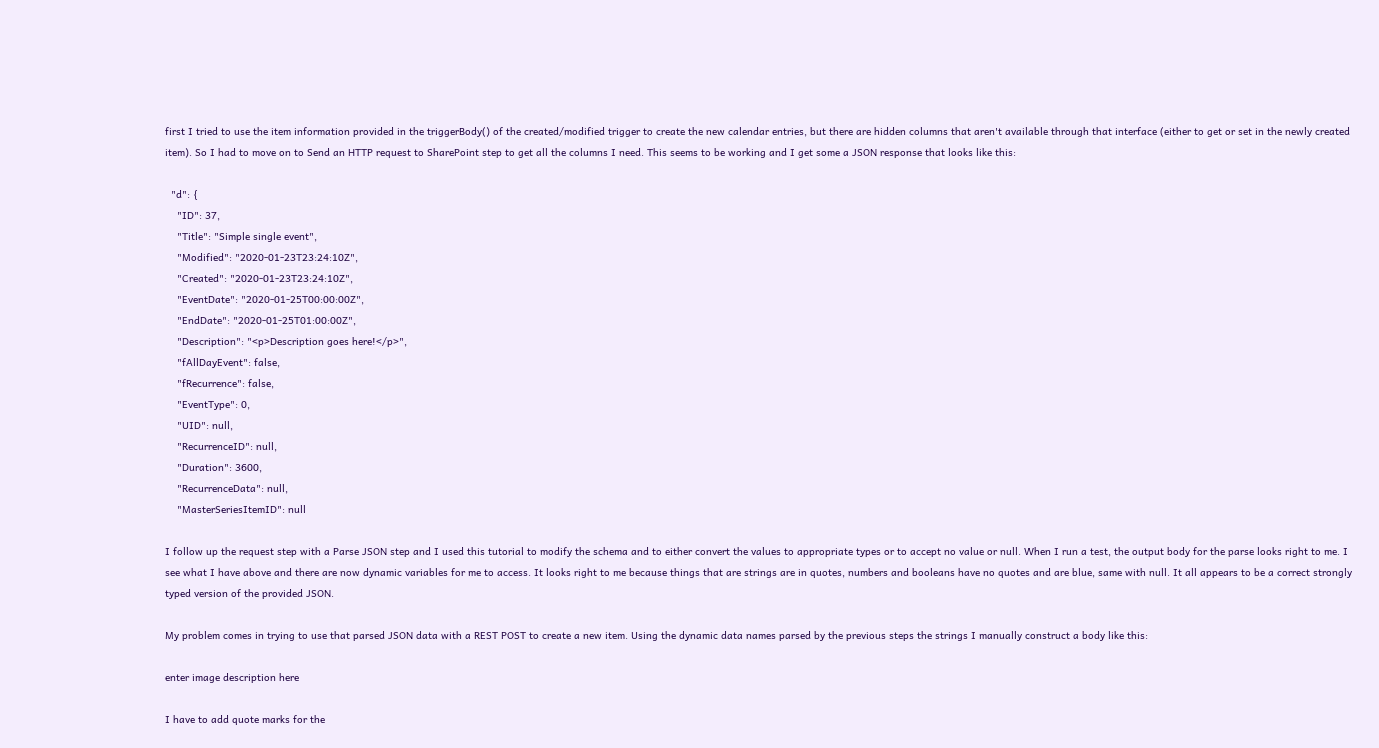first I tried to use the item information provided in the triggerBody() of the created/modified trigger to create the new calendar entries, but there are hidden columns that aren't available through that interface (either to get or set in the newly created item). So I had to move on to Send an HTTP request to SharePoint step to get all the columns I need. This seems to be working and I get some a JSON response that looks like this:

  "d": {
    "ID": 37,
    "Title": "Simple single event",
    "Modified": "2020-01-23T23:24:10Z",
    "Created": "2020-01-23T23:24:10Z",
    "EventDate": "2020-01-25T00:00:00Z",
    "EndDate": "2020-01-25T01:00:00Z",
    "Description": "<p>Description goes here!</p>",
    "fAllDayEvent": false,
    "fRecurrence": false,
    "EventType": 0,
    "UID": null,
    "RecurrenceID": null,
    "Duration": 3600,
    "RecurrenceData": null,
    "MasterSeriesItemID": null

I follow up the request step with a Parse JSON step and I used this tutorial to modify the schema and to either convert the values to appropriate types or to accept no value or null. When I run a test, the output body for the parse looks right to me. I see what I have above and there are now dynamic variables for me to access. It looks right to me because things that are strings are in quotes, numbers and booleans have no quotes and are blue, same with null. It all appears to be a correct strongly typed version of the provided JSON.

My problem comes in trying to use that parsed JSON data with a REST POST to create a new item. Using the dynamic data names parsed by the previous steps the strings I manually construct a body like this:

enter image description here

I have to add quote marks for the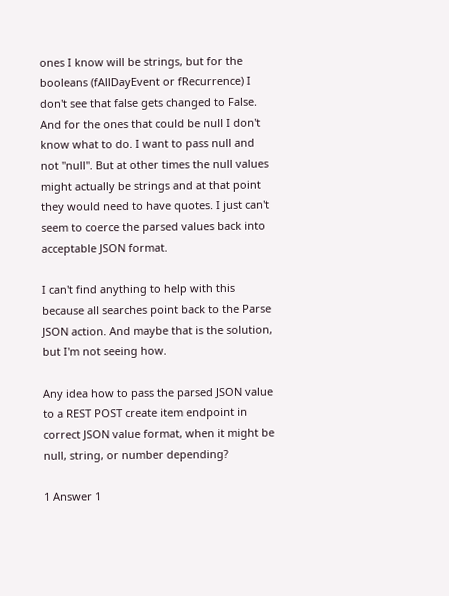ones I know will be strings, but for the booleans (fAllDayEvent or fRecurrence) I don't see that false gets changed to False. And for the ones that could be null I don't know what to do. I want to pass null and not "null". But at other times the null values might actually be strings and at that point they would need to have quotes. I just can't seem to coerce the parsed values back into acceptable JSON format.

I can't find anything to help with this because all searches point back to the Parse JSON action. And maybe that is the solution, but I'm not seeing how.

Any idea how to pass the parsed JSON value to a REST POST create item endpoint in correct JSON value format, when it might be null, string, or number depending?

1 Answer 1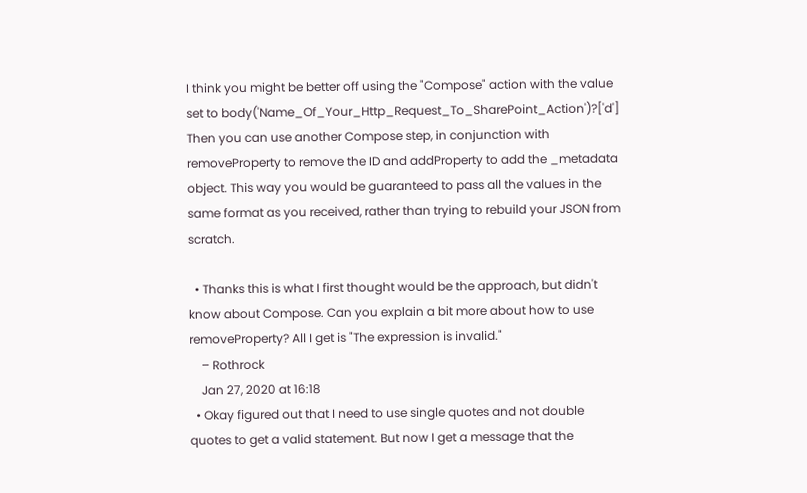I think you might be better off using the "Compose" action with the value set to body('Name_Of_Your_Http_Request_To_SharePoint_Action')?['d'] Then you can use another Compose step, in conjunction with removeProperty to remove the ID and addProperty to add the _metadata object. This way you would be guaranteed to pass all the values in the same format as you received, rather than trying to rebuild your JSON from scratch.

  • Thanks this is what I first thought would be the approach, but didn't know about Compose. Can you explain a bit more about how to use removeProperty? All I get is "The expression is invalid."
    – Rothrock
    Jan 27, 2020 at 16:18
  • Okay figured out that I need to use single quotes and not double quotes to get a valid statement. But now I get a message that the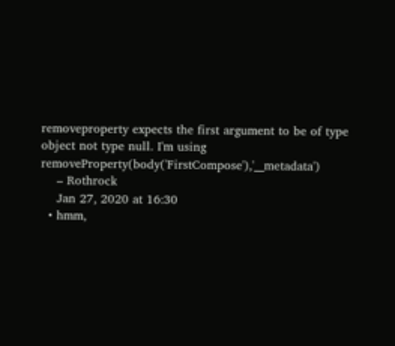removeproperty expects the first argument to be of type object not type null. I'm using removeProperty(body('FirstCompose'),'__metadata')
    – Rothrock
    Jan 27, 2020 at 16:30
  • hmm,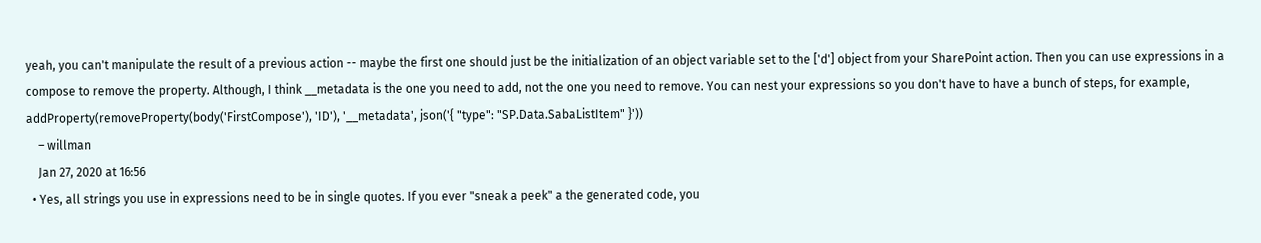yeah, you can't manipulate the result of a previous action -- maybe the first one should just be the initialization of an object variable set to the ['d'] object from your SharePoint action. Then you can use expressions in a compose to remove the property. Although, I think __metadata is the one you need to add, not the one you need to remove. You can nest your expressions so you don't have to have a bunch of steps, for example, addProperty(removeProperty(body('FirstCompose'), 'ID'), '__metadata', json('{ "type": "SP.Data.SabaListItem" }'))
    – willman
    Jan 27, 2020 at 16:56
  • Yes, all strings you use in expressions need to be in single quotes. If you ever "sneak a peek" a the generated code, you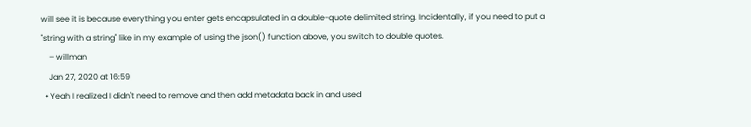will see it is because everything you enter gets encapsulated in a double-quote delimited string. Incidentally, if you need to put a "string with a string" like in my example of using the json() function above, you switch to double quotes.
    – willman
    Jan 27, 2020 at 16:59
  • Yeah I realized I didn't need to remove and then add metadata back in and used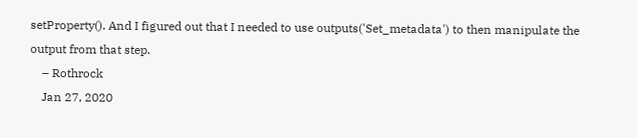setProperty(). And I figured out that I needed to use outputs('Set_metadata') to then manipulate the output from that step.
    – Rothrock
    Jan 27, 2020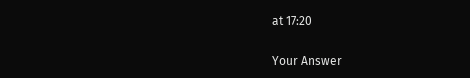at 17:20

Your Answer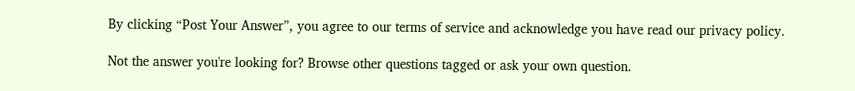By clicking “Post Your Answer”, you agree to our terms of service and acknowledge you have read our privacy policy.

Not the answer you're looking for? Browse other questions tagged or ask your own question.